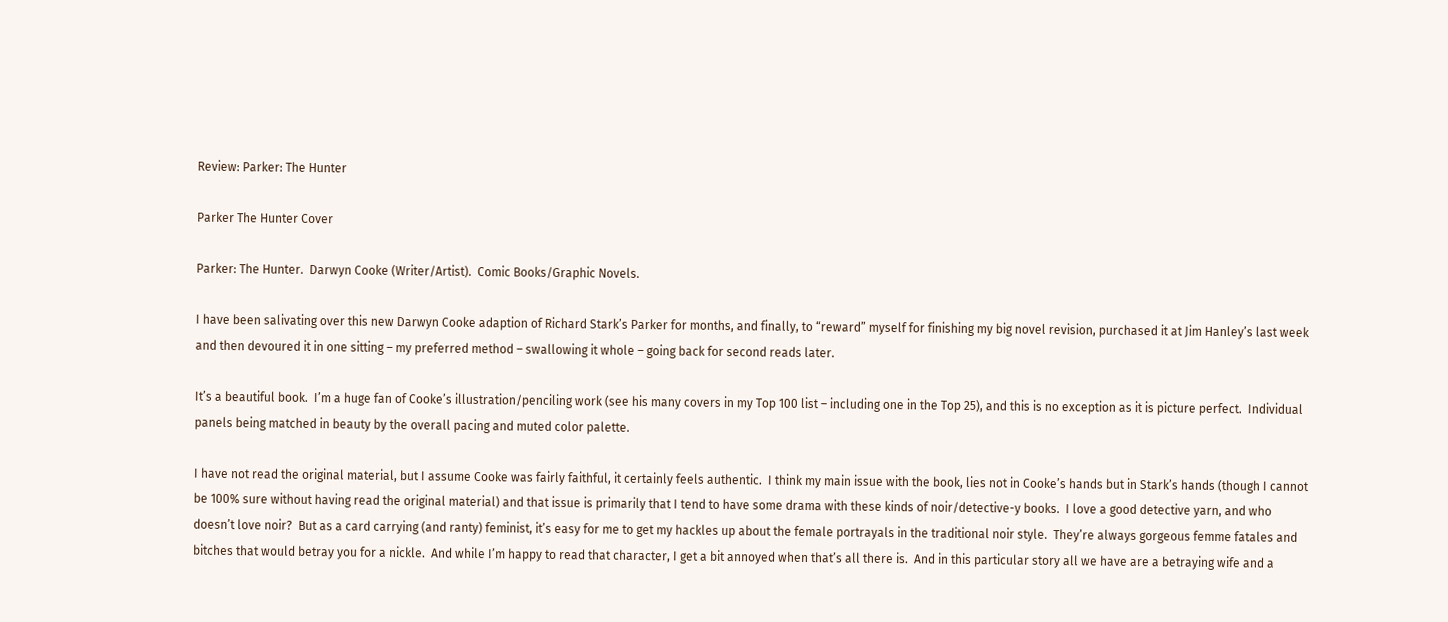Review: Parker: The Hunter

Parker The Hunter Cover

Parker: The Hunter.  Darwyn Cooke (Writer/Artist).  Comic Books/Graphic Novels.

I have been salivating over this new Darwyn Cooke adaption of Richard Stark’s Parker for months, and finally, to “reward” myself for finishing my big novel revision, purchased it at Jim Hanley’s last week and then devoured it in one sitting – my preferred method – swallowing it whole – going back for second reads later.

It’s a beautiful book.  I’m a huge fan of Cooke’s illustration/penciling work (see his many covers in my Top 100 list – including one in the Top 25), and this is no exception as it is picture perfect.  Individual panels being matched in beauty by the overall pacing and muted color palette.

I have not read the original material, but I assume Cooke was fairly faithful, it certainly feels authentic.  I think my main issue with the book, lies not in Cooke’s hands but in Stark’s hands (though I cannot be 100% sure without having read the original material) and that issue is primarily that I tend to have some drama with these kinds of noir/detective-y books.  I love a good detective yarn, and who doesn’t love noir?  But as a card carrying (and ranty) feminist, it’s easy for me to get my hackles up about the female portrayals in the traditional noir style.  They’re always gorgeous femme fatales and bitches that would betray you for a nickle.  And while I’m happy to read that character, I get a bit annoyed when that’s all there is.  And in this particular story all we have are a betraying wife and a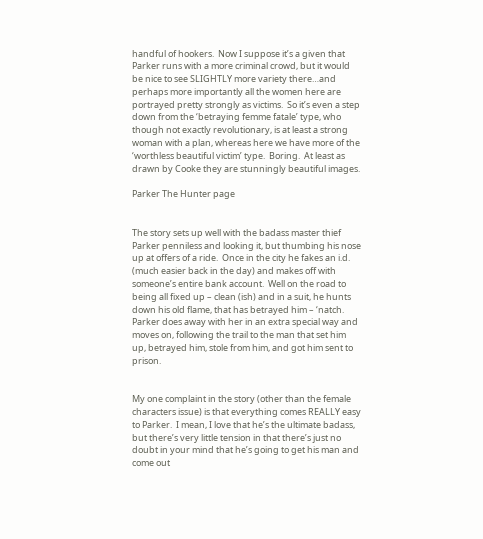handful of hookers.  Now I suppose it’s a given that Parker runs with a more criminal crowd, but it would be nice to see SLIGHTLY more variety there…and perhaps more importantly all the women here are portrayed pretty strongly as victims.  So it’s even a step down from the ‘betraying femme fatale’ type, who though not exactly revolutionary, is at least a strong woman with a plan, whereas here we have more of the ‘worthless beautiful victim’ type.  Boring.  At least as drawn by Cooke they are stunningly beautiful images.

Parker The Hunter page


The story sets up well with the badass master thief Parker penniless and looking it, but thumbing his nose up at offers of a ride.  Once in the city he fakes an i.d. (much easier back in the day) and makes off with someone’s entire bank account.  Well on the road to being all fixed up – clean (ish) and in a suit, he hunts down his old flame, that has betrayed him – ‘natch.  Parker does away with her in an extra special way and moves on, following the trail to the man that set him up, betrayed him, stole from him, and got him sent to prison.


My one complaint in the story (other than the female characters issue) is that everything comes REALLY easy to Parker.  I mean, I love that he’s the ultimate badass, but there’s very little tension in that there’s just no doubt in your mind that he’s going to get his man and come out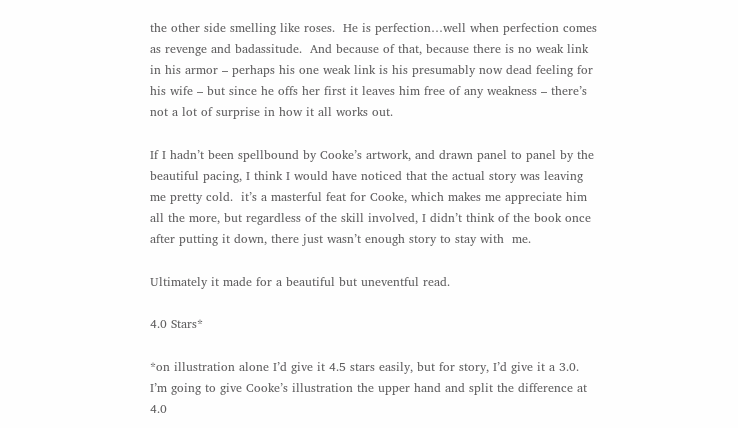the other side smelling like roses.  He is perfection…well when perfection comes as revenge and badassitude.  And because of that, because there is no weak link in his armor – perhaps his one weak link is his presumably now dead feeling for his wife – but since he offs her first it leaves him free of any weakness – there’s not a lot of surprise in how it all works out.

If I hadn’t been spellbound by Cooke’s artwork, and drawn panel to panel by the beautiful pacing, I think I would have noticed that the actual story was leaving me pretty cold.  it’s a masterful feat for Cooke, which makes me appreciate him all the more, but regardless of the skill involved, I didn’t think of the book once after putting it down, there just wasn’t enough story to stay with  me.

Ultimately it made for a beautiful but uneventful read.

4.0 Stars*

*on illustration alone I’d give it 4.5 stars easily, but for story, I’d give it a 3.0.  I’m going to give Cooke’s illustration the upper hand and split the difference at 4.0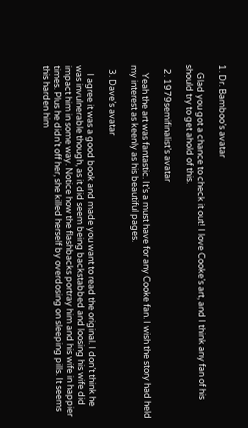1. Dr. Bamboo’s avatar

    Glad you got a chance to check it out! I love Cooke’s art, and I think any fan of his should try to get ahold of this.

  2. 1979semifinalist’s avatar

    Yeah the art was fantastic. It’s a must have for any Cooke fan. I wish the story had held my interest as keenly as his beautiful pages.

  3. Dave’s avatar

    I agree it was a good book and made you want to read the original. I don’t think he was invulnerable though, as it did seem being backstabbed and loosing his wife did impact him in some way. Notice how the flashbacks portray him and his wife in happier times. Plus he didn’t off her, she killed herself by overdosing on sleeping pills. It seems this harden him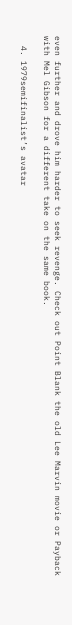even further and drove him harder to seek revenge. Check out Point Blank the old Lee Marvin movie or Payback with Mel Gibson for a different take on the same book.

  4. 1979semifinalist’s avatar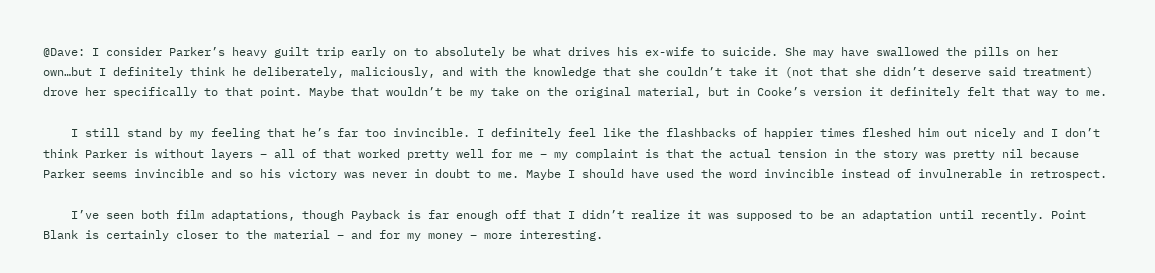@Dave: I consider Parker’s heavy guilt trip early on to absolutely be what drives his ex-wife to suicide. She may have swallowed the pills on her own…but I definitely think he deliberately, maliciously, and with the knowledge that she couldn’t take it (not that she didn’t deserve said treatment) drove her specifically to that point. Maybe that wouldn’t be my take on the original material, but in Cooke’s version it definitely felt that way to me.

    I still stand by my feeling that he’s far too invincible. I definitely feel like the flashbacks of happier times fleshed him out nicely and I don’t think Parker is without layers – all of that worked pretty well for me – my complaint is that the actual tension in the story was pretty nil because Parker seems invincible and so his victory was never in doubt to me. Maybe I should have used the word invincible instead of invulnerable in retrospect.

    I’ve seen both film adaptations, though Payback is far enough off that I didn’t realize it was supposed to be an adaptation until recently. Point Blank is certainly closer to the material – and for my money – more interesting.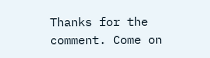Thanks for the comment. Come on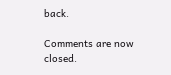back.

Comments are now closed.